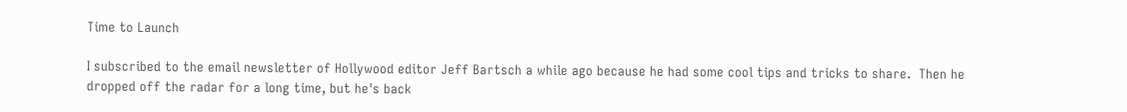Time to Launch

I subscribed to the email newsletter of Hollywood editor Jeff Bartsch a while ago because he had some cool tips and tricks to share.  Then he dropped off the radar for a long time, but he's back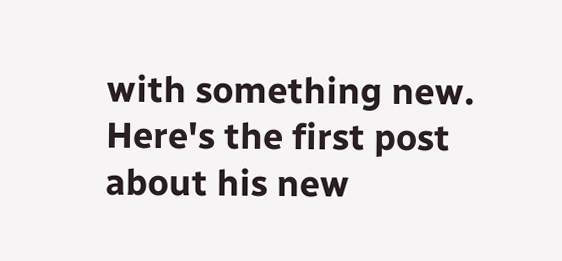with something new.  Here's the first post about his new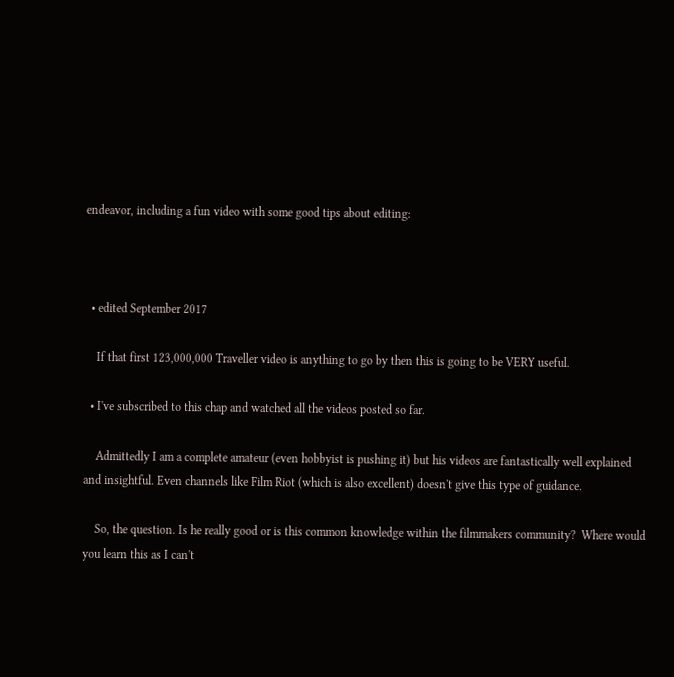endeavor, including a fun video with some good tips about editing:



  • edited September 2017

    If that first 123,000,000 Traveller video is anything to go by then this is going to be VERY useful.

  • I've subscribed to this chap and watched all the videos posted so far.

    Admittedly I am a complete amateur (even hobbyist is pushing it) but his videos are fantastically well explained and insightful. Even channels like Film Riot (which is also excellent) doesn't give this type of guidance.

    So, the question. Is he really good or is this common knowledge within the filmmakers community?  Where would you learn this as I can't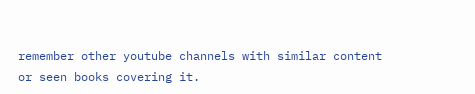remember other youtube channels with similar content or seen books covering it.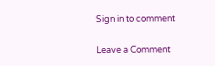Sign in to comment

Leave a Comment